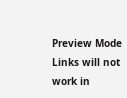Preview Mode Links will not work in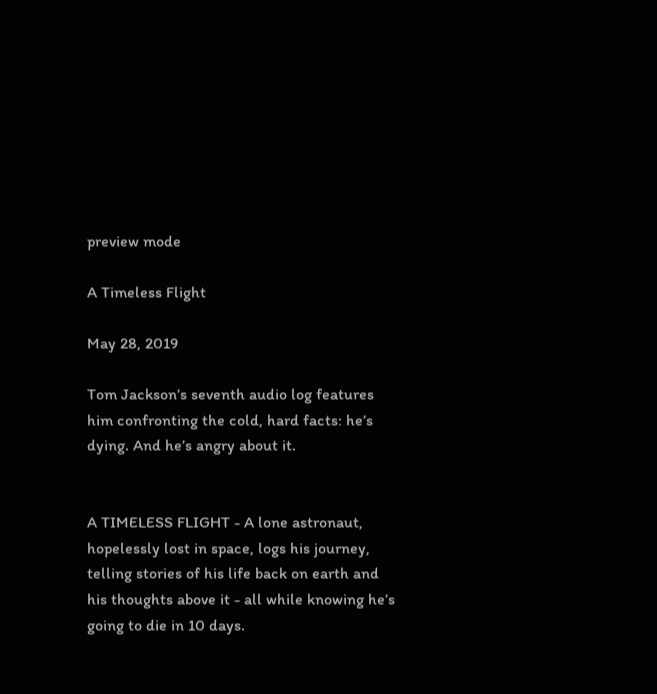preview mode

A Timeless Flight

May 28, 2019

Tom Jackson’s seventh audio log features him confronting the cold, hard facts: he’s dying. And he’s angry about it.


A TIMELESS FLIGHT - A lone astronaut, hopelessly lost in space, logs his journey, telling stories of his life back on earth and his thoughts above it - all while knowing he’s going to die in 10 days.